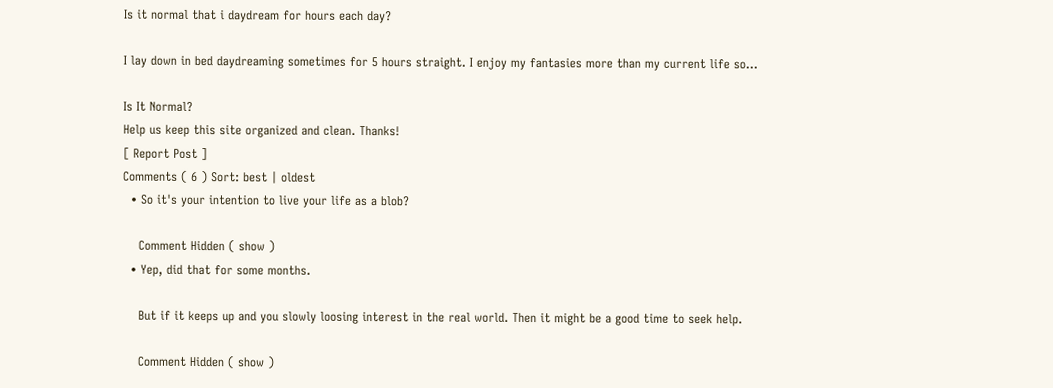Is it normal that i daydream for hours each day?

I lay down in bed daydreaming sometimes for 5 hours straight. I enjoy my fantasies more than my current life so...

Is It Normal?
Help us keep this site organized and clean. Thanks!
[ Report Post ]
Comments ( 6 ) Sort: best | oldest
  • So it's your intention to live your life as a blob?

    Comment Hidden ( show )
  • Yep, did that for some months.

    But if it keeps up and you slowly loosing interest in the real world. Then it might be a good time to seek help.

    Comment Hidden ( show )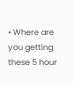• Where are you getting these 5 hour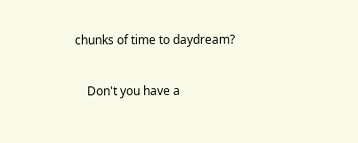chunks of time to daydream?

    Don't you have a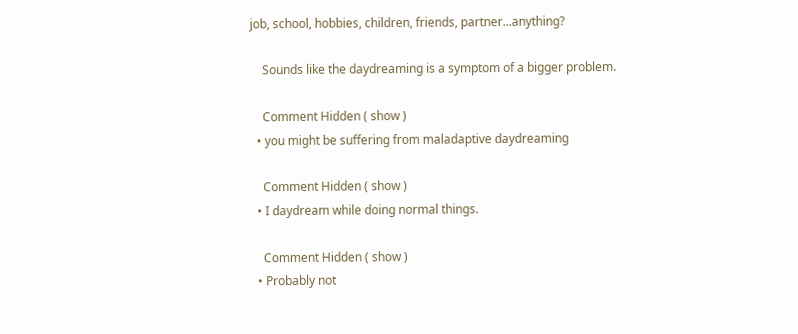job, school, hobbies, children, friends, partner...anything?

    Sounds like the daydreaming is a symptom of a bigger problem.

    Comment Hidden ( show )
  • you might be suffering from maladaptive daydreaming

    Comment Hidden ( show )
  • I daydream while doing normal things.

    Comment Hidden ( show )
  • Probably not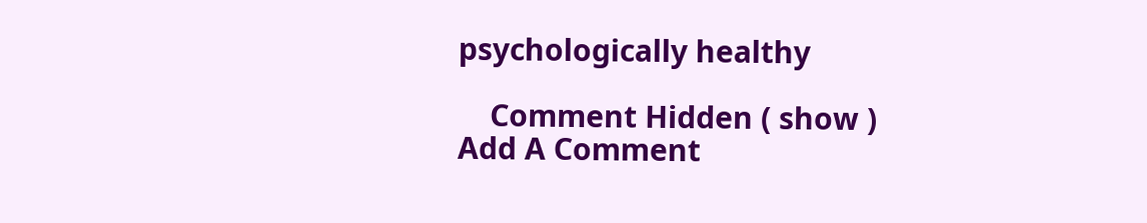psychologically healthy

    Comment Hidden ( show )
Add A Comment